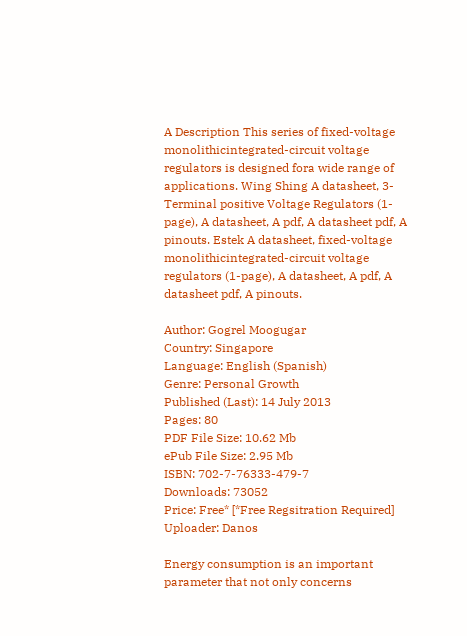A Description This series of fixed-voltage monolithicintegrated-circuit voltage regulators is designed fora wide range of applications. Wing Shing A datasheet, 3-Terminal positive Voltage Regulators (1-page), A datasheet, A pdf, A datasheet pdf, A pinouts. Estek A datasheet, fixed-voltage monolithicintegrated-circuit voltage regulators (1-page), A datasheet, A pdf, A datasheet pdf, A pinouts.

Author: Gogrel Moogugar
Country: Singapore
Language: English (Spanish)
Genre: Personal Growth
Published (Last): 14 July 2013
Pages: 80
PDF File Size: 10.62 Mb
ePub File Size: 2.95 Mb
ISBN: 702-7-76333-479-7
Downloads: 73052
Price: Free* [*Free Regsitration Required]
Uploader: Danos

Energy consumption is an important parameter that not only concerns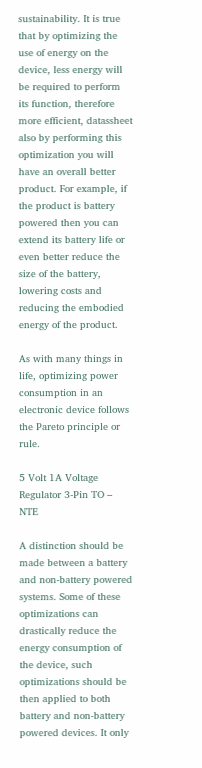sustainability. It is true that by optimizing the use of energy on the device, less energy will be required to perform its function, therefore more efficient, datassheet also by performing this optimization you will have an overall better product. For example, if the product is battery powered then you can extend its battery life or even better reduce the size of the battery, lowering costs and reducing the embodied energy of the product.

As with many things in life, optimizing power consumption in an electronic device follows the Pareto principle or rule.

5 Volt 1A Voltage Regulator 3-Pin TO – NTE

A distinction should be made between a battery and non-battery powered systems. Some of these optimizations can drastically reduce the energy consumption of the device, such optimizations should be then applied to both battery and non-battery powered devices. It only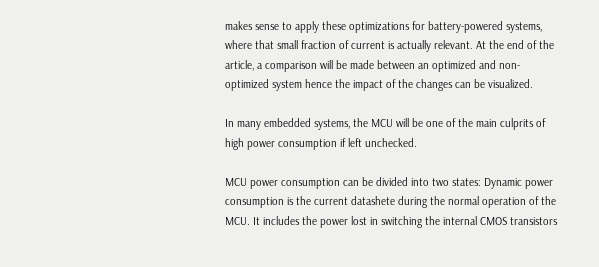makes sense to apply these optimizations for battery-powered systems, where that small fraction of current is actually relevant. At the end of the article, a comparison will be made between an optimized and non-optimized system hence the impact of the changes can be visualized.

In many embedded systems, the MCU will be one of the main culprits of high power consumption if left unchecked.

MCU power consumption can be divided into two states: Dynamic power consumption is the current datashete during the normal operation of the MCU. It includes the power lost in switching the internal CMOS transistors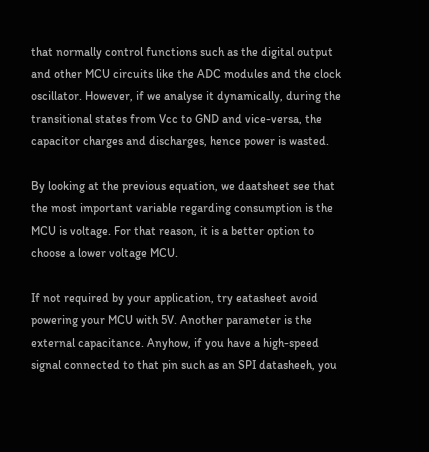that normally control functions such as the digital output and other MCU circuits like the ADC modules and the clock oscillator. However, if we analyse it dynamically, during the transitional states from Vcc to GND and vice-versa, the capacitor charges and discharges, hence power is wasted.

By looking at the previous equation, we daatsheet see that the most important variable regarding consumption is the MCU is voltage. For that reason, it is a better option to choose a lower voltage MCU.

If not required by your application, try eatasheet avoid powering your MCU with 5V. Another parameter is the external capacitance. Anyhow, if you have a high-speed signal connected to that pin such as an SPI datasheeh, you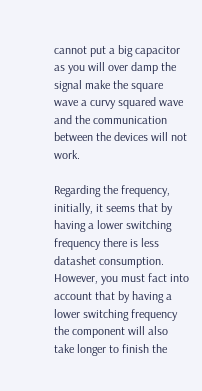cannot put a big capacitor as you will over damp the signal make the square wave a curvy squared wave and the communication between the devices will not work.

Regarding the frequency, initially, it seems that by having a lower switching frequency there is less datashet consumption. However, you must fact into account that by having a lower switching frequency the component will also take longer to finish the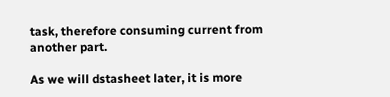task, therefore consuming current from another part.

As we will dstasheet later, it is more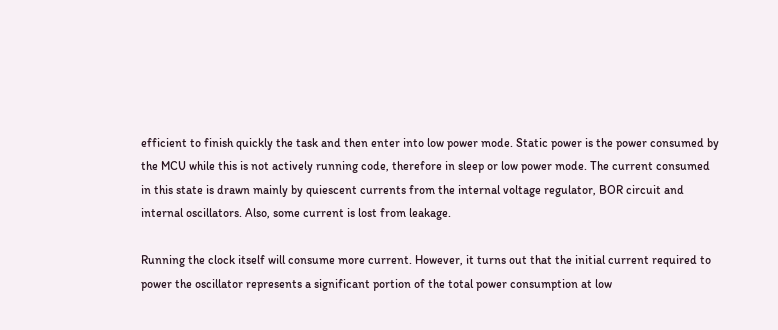efficient to finish quickly the task and then enter into low power mode. Static power is the power consumed by the MCU while this is not actively running code, therefore in sleep or low power mode. The current consumed in this state is drawn mainly by quiescent currents from the internal voltage regulator, BOR circuit and internal oscillators. Also, some current is lost from leakage.

Running the clock itself will consume more current. However, it turns out that the initial current required to power the oscillator represents a significant portion of the total power consumption at low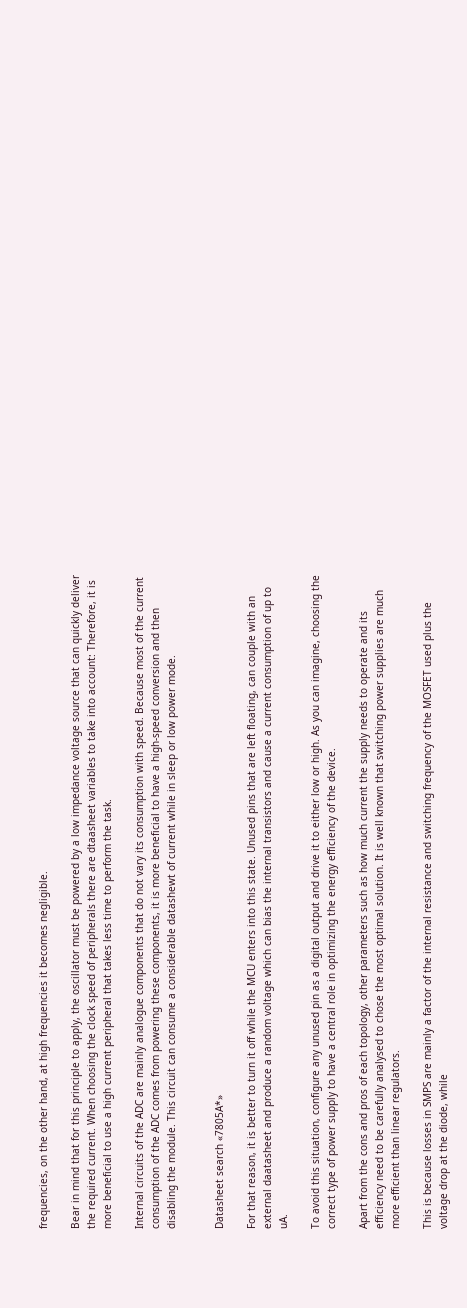frequencies, on the other hand, at high frequencies it becomes negligible.

Bear in mind that for this principle to apply, the oscillator must be powered by a low impedance voltage source that can quickly deliver the required current. When choosing the clock speed of peripherals there are dtaasheet variables to take into account: Therefore, it is more beneficial to use a high current peripheral that takes less time to perform the task.

Internal circuits of the ADC are mainly analogue components that do not vary its consumption with speed. Because most of the current consumption of the ADC comes from powering these components, it is more beneficial to have a high-speed conversion and then disabling the module. This circuit can consume a considerable datashewt of current while in sleep or low power mode.


Datasheet search «7805A*»

For that reason, it is better to turn it off while the MCU enters into this state. Unused pins that are left floating, can couple with an external daatasheet and produce a random voltage which can bias the internal transistors and cause a current consumption of up to uA.

To avoid this situation, configure any unused pin as a digital output and drive it to either low or high. As you can imagine, choosing the correct type of power supply to have a central role in optimizing the energy efficiency of the device.

Apart from the cons and pros of each topology, other parameters such as how much current the supply needs to operate and its efficiency need to be carefully analysed to chose the most optimal solution. It is well known that switching power supplies are much more efficient than linear regulators.

This is because losses in SMPS are mainly a factor of the internal resistance and switching frequency of the MOSFET used plus the voltage drop at the diode, while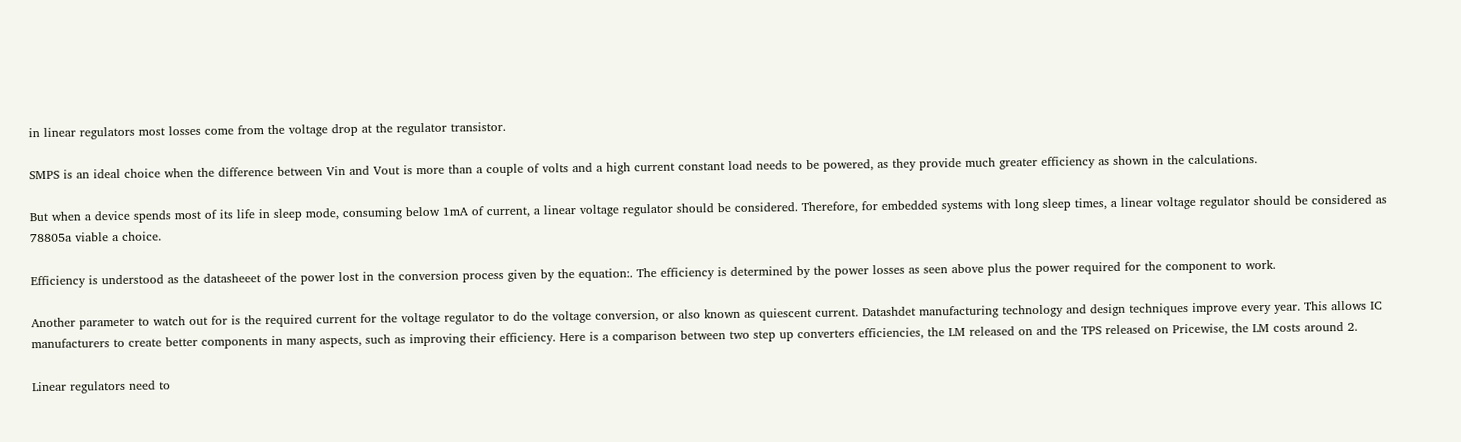in linear regulators most losses come from the voltage drop at the regulator transistor.

SMPS is an ideal choice when the difference between Vin and Vout is more than a couple of volts and a high current constant load needs to be powered, as they provide much greater efficiency as shown in the calculations.

But when a device spends most of its life in sleep mode, consuming below 1mA of current, a linear voltage regulator should be considered. Therefore, for embedded systems with long sleep times, a linear voltage regulator should be considered as 78805a viable a choice.

Efficiency is understood as the datasheeet of the power lost in the conversion process given by the equation:. The efficiency is determined by the power losses as seen above plus the power required for the component to work.

Another parameter to watch out for is the required current for the voltage regulator to do the voltage conversion, or also known as quiescent current. Datashdet manufacturing technology and design techniques improve every year. This allows IC manufacturers to create better components in many aspects, such as improving their efficiency. Here is a comparison between two step up converters efficiencies, the LM released on and the TPS released on Pricewise, the LM costs around 2.

Linear regulators need to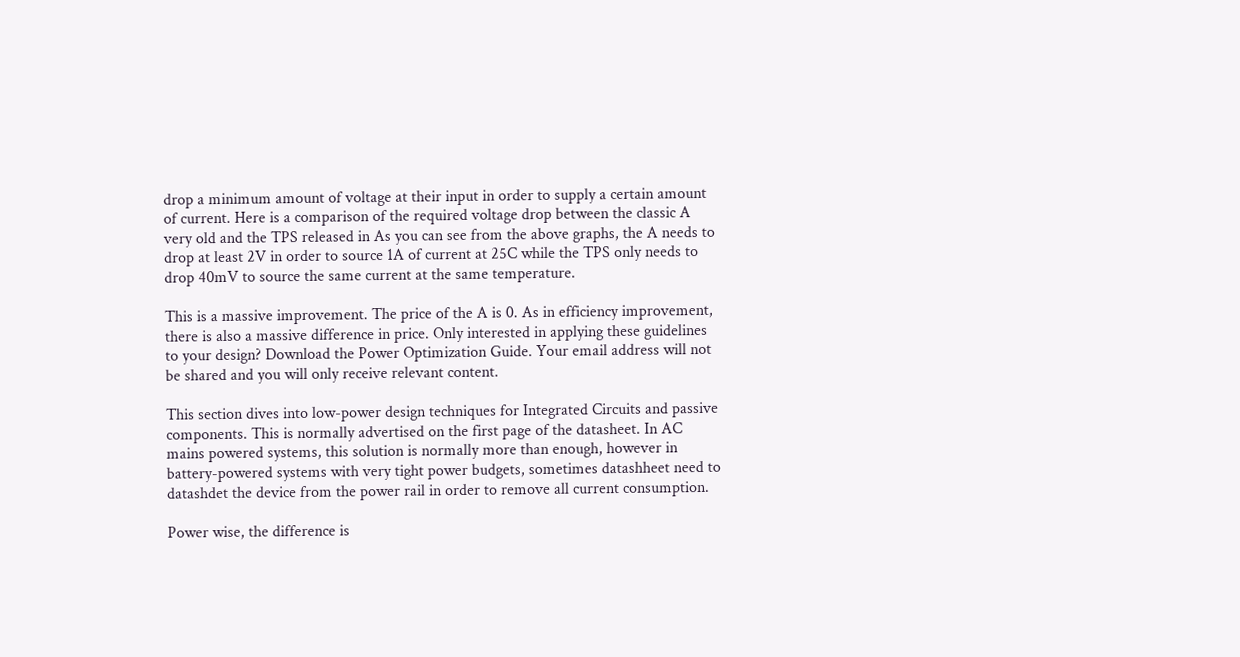drop a minimum amount of voltage at their input in order to supply a certain amount of current. Here is a comparison of the required voltage drop between the classic A very old and the TPS released in As you can see from the above graphs, the A needs to drop at least 2V in order to source 1A of current at 25C while the TPS only needs to drop 40mV to source the same current at the same temperature.

This is a massive improvement. The price of the A is 0. As in efficiency improvement, there is also a massive difference in price. Only interested in applying these guidelines to your design? Download the Power Optimization Guide. Your email address will not be shared and you will only receive relevant content.

This section dives into low-power design techniques for Integrated Circuits and passive components. This is normally advertised on the first page of the datasheet. In AC mains powered systems, this solution is normally more than enough, however in battery-powered systems with very tight power budgets, sometimes datashheet need to datashdet the device from the power rail in order to remove all current consumption.

Power wise, the difference is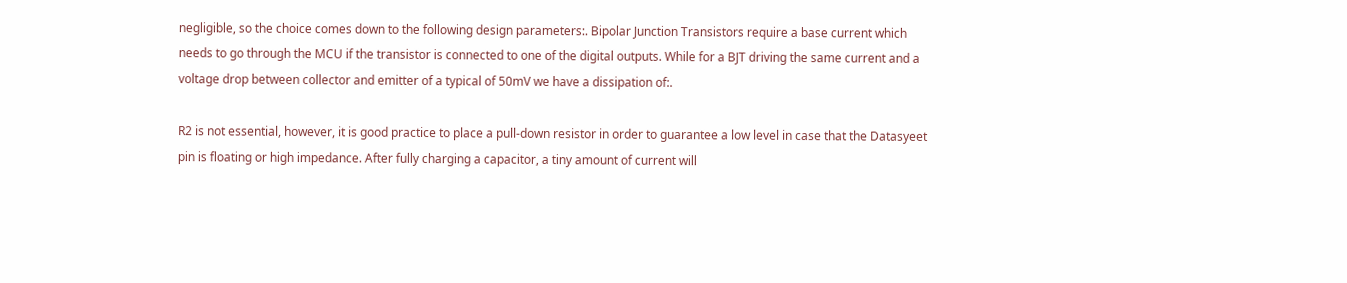negligible, so the choice comes down to the following design parameters:. Bipolar Junction Transistors require a base current which needs to go through the MCU if the transistor is connected to one of the digital outputs. While for a BJT driving the same current and a voltage drop between collector and emitter of a typical of 50mV we have a dissipation of:.

R2 is not essential, however, it is good practice to place a pull-down resistor in order to guarantee a low level in case that the Datasyeet pin is floating or high impedance. After fully charging a capacitor, a tiny amount of current will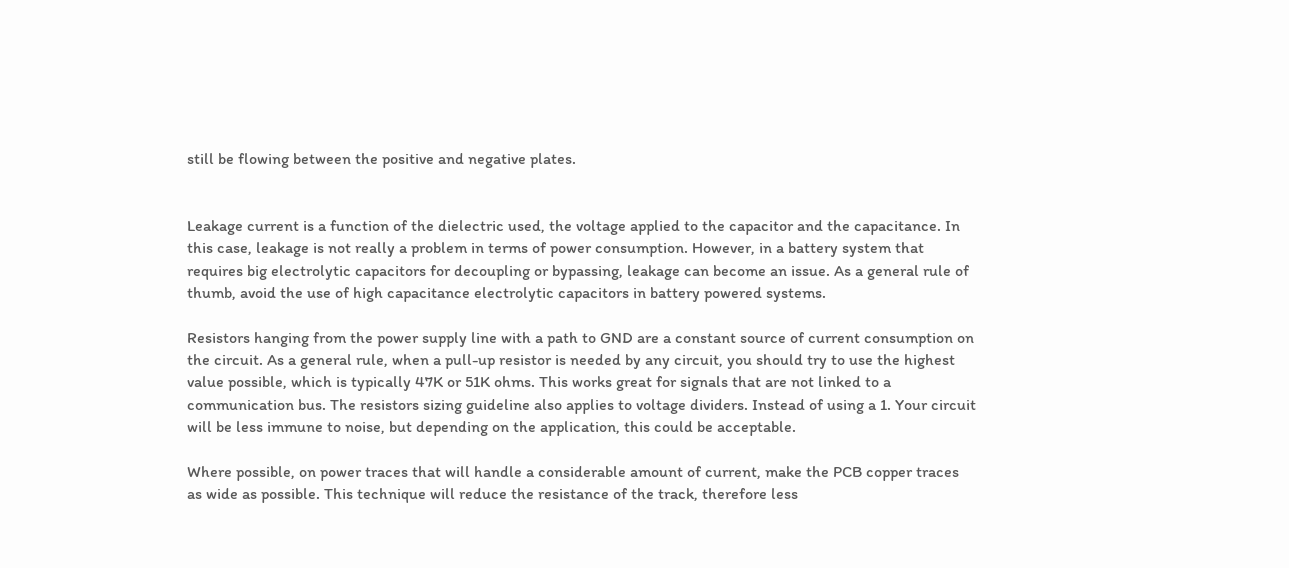still be flowing between the positive and negative plates.


Leakage current is a function of the dielectric used, the voltage applied to the capacitor and the capacitance. In this case, leakage is not really a problem in terms of power consumption. However, in a battery system that requires big electrolytic capacitors for decoupling or bypassing, leakage can become an issue. As a general rule of thumb, avoid the use of high capacitance electrolytic capacitors in battery powered systems.

Resistors hanging from the power supply line with a path to GND are a constant source of current consumption on the circuit. As a general rule, when a pull-up resistor is needed by any circuit, you should try to use the highest value possible, which is typically 47K or 51K ohms. This works great for signals that are not linked to a communication bus. The resistors sizing guideline also applies to voltage dividers. Instead of using a 1. Your circuit will be less immune to noise, but depending on the application, this could be acceptable.

Where possible, on power traces that will handle a considerable amount of current, make the PCB copper traces as wide as possible. This technique will reduce the resistance of the track, therefore less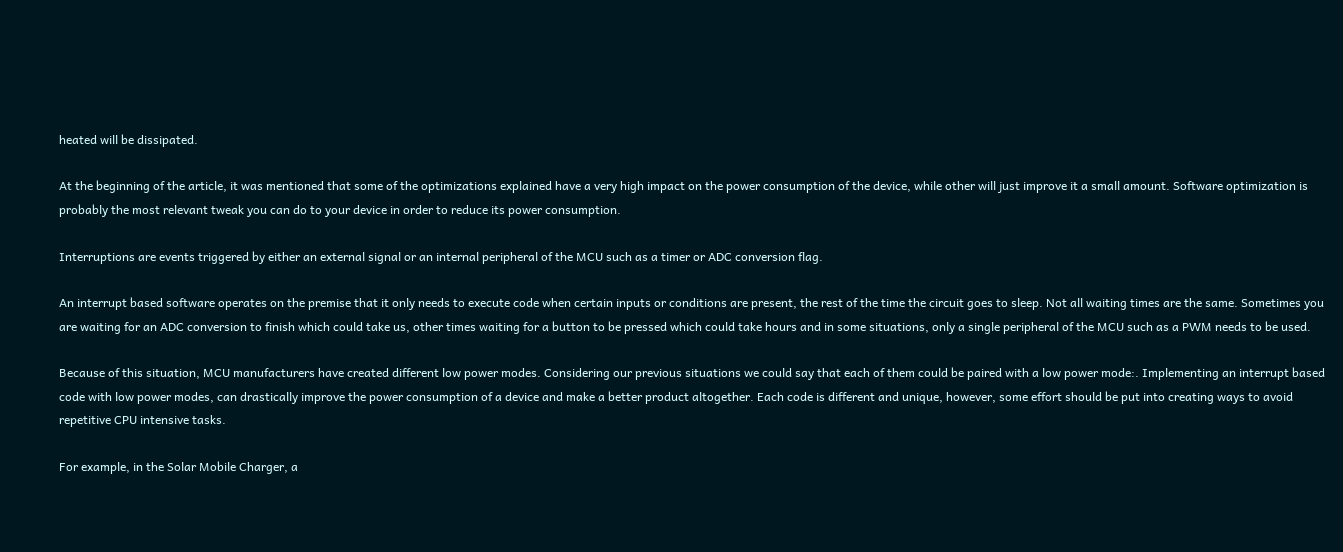heated will be dissipated.

At the beginning of the article, it was mentioned that some of the optimizations explained have a very high impact on the power consumption of the device, while other will just improve it a small amount. Software optimization is probably the most relevant tweak you can do to your device in order to reduce its power consumption.

Interruptions are events triggered by either an external signal or an internal peripheral of the MCU such as a timer or ADC conversion flag.

An interrupt based software operates on the premise that it only needs to execute code when certain inputs or conditions are present, the rest of the time the circuit goes to sleep. Not all waiting times are the same. Sometimes you are waiting for an ADC conversion to finish which could take us, other times waiting for a button to be pressed which could take hours and in some situations, only a single peripheral of the MCU such as a PWM needs to be used.

Because of this situation, MCU manufacturers have created different low power modes. Considering our previous situations we could say that each of them could be paired with a low power mode:. Implementing an interrupt based code with low power modes, can drastically improve the power consumption of a device and make a better product altogether. Each code is different and unique, however, some effort should be put into creating ways to avoid repetitive CPU intensive tasks.

For example, in the Solar Mobile Charger, a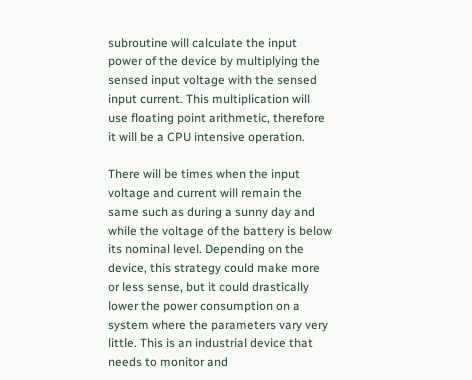subroutine will calculate the input power of the device by multiplying the sensed input voltage with the sensed input current. This multiplication will use floating point arithmetic, therefore it will be a CPU intensive operation.

There will be times when the input voltage and current will remain the same such as during a sunny day and while the voltage of the battery is below its nominal level. Depending on the device, this strategy could make more or less sense, but it could drastically lower the power consumption on a system where the parameters vary very little. This is an industrial device that needs to monitor and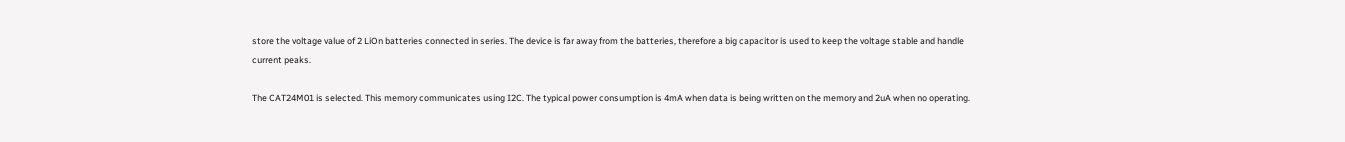store the voltage value of 2 LiOn batteries connected in series. The device is far away from the batteries, therefore a big capacitor is used to keep the voltage stable and handle current peaks.

The CAT24M01 is selected. This memory communicates using I2C. The typical power consumption is 4mA when data is being written on the memory and 2uA when no operating.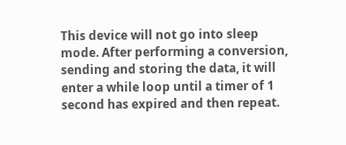This device will not go into sleep mode. After performing a conversion, sending and storing the data, it will enter a while loop until a timer of 1 second has expired and then repeat.